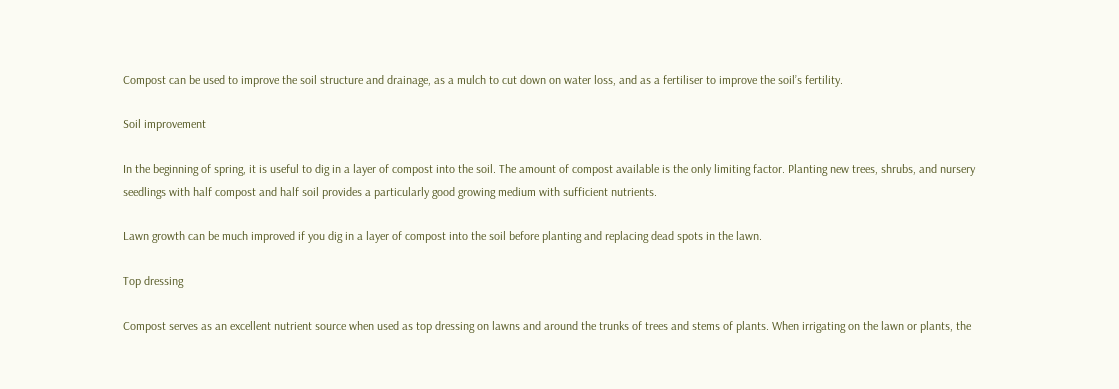Compost can be used to improve the soil structure and drainage, as a mulch to cut down on water loss, and as a fertiliser to improve the soil’s fertility.

Soil improvement

In the beginning of spring, it is useful to dig in a layer of compost into the soil. The amount of compost available is the only limiting factor. Planting new trees, shrubs, and nursery seedlings with half compost and half soil provides a particularly good growing medium with sufficient nutrients.

Lawn growth can be much improved if you dig in a layer of compost into the soil before planting and replacing dead spots in the lawn.

Top dressing

Compost serves as an excellent nutrient source when used as top dressing on lawns and around the trunks of trees and stems of plants. When irrigating on the lawn or plants, the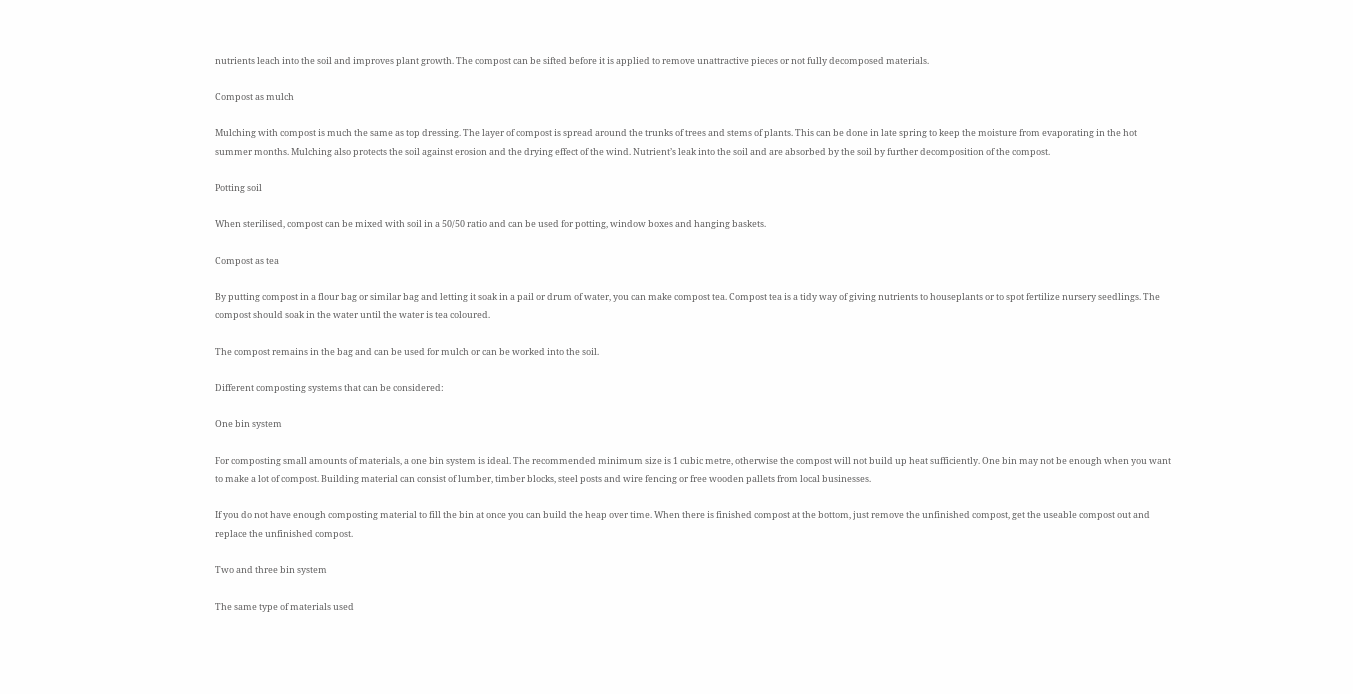nutrients leach into the soil and improves plant growth. The compost can be sifted before it is applied to remove unattractive pieces or not fully decomposed materials.

Compost as mulch

Mulching with compost is much the same as top dressing. The layer of compost is spread around the trunks of trees and stems of plants. This can be done in late spring to keep the moisture from evaporating in the hot summer months. Mulching also protects the soil against erosion and the drying effect of the wind. Nutrient’s leak into the soil and are absorbed by the soil by further decomposition of the compost.

Potting soil

When sterilised, compost can be mixed with soil in a 50/50 ratio and can be used for potting, window boxes and hanging baskets.

Compost as tea

By putting compost in a flour bag or similar bag and letting it soak in a pail or drum of water, you can make compost tea. Compost tea is a tidy way of giving nutrients to houseplants or to spot fertilize nursery seedlings. The compost should soak in the water until the water is tea coloured.

The compost remains in the bag and can be used for mulch or can be worked into the soil.

Different composting systems that can be considered:

One bin system

For composting small amounts of materials, a one bin system is ideal. The recommended minimum size is 1 cubic metre, otherwise the compost will not build up heat sufficiently. One bin may not be enough when you want to make a lot of compost. Building material can consist of lumber, timber blocks, steel posts and wire fencing or free wooden pallets from local businesses.

If you do not have enough composting material to fill the bin at once you can build the heap over time. When there is finished compost at the bottom, just remove the unfinished compost, get the useable compost out and replace the unfinished compost.

Two and three bin system

The same type of materials used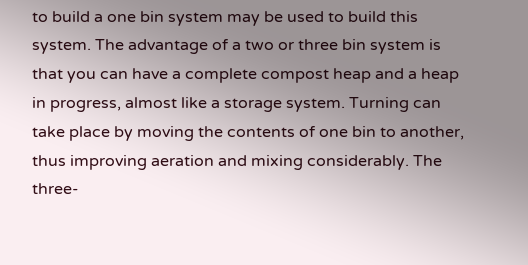to build a one bin system may be used to build this system. The advantage of a two or three bin system is that you can have a complete compost heap and a heap in progress, almost like a storage system. Turning can take place by moving the contents of one bin to another, thus improving aeration and mixing considerably. The three-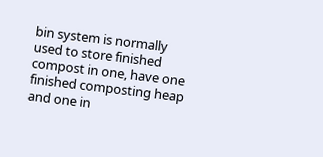bin system is normally used to store finished compost in one, have one finished composting heap and one in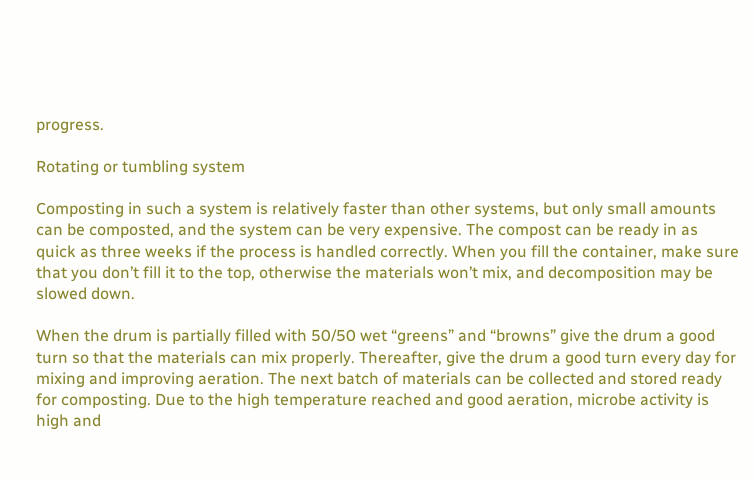progress.

Rotating or tumbling system

Composting in such a system is relatively faster than other systems, but only small amounts can be composted, and the system can be very expensive. The compost can be ready in as quick as three weeks if the process is handled correctly. When you fill the container, make sure that you don’t fill it to the top, otherwise the materials won’t mix, and decomposition may be slowed down.

When the drum is partially filled with 50/50 wet “greens” and “browns” give the drum a good turn so that the materials can mix properly. Thereafter, give the drum a good turn every day for mixing and improving aeration. The next batch of materials can be collected and stored ready for composting. Due to the high temperature reached and good aeration, microbe activity is high and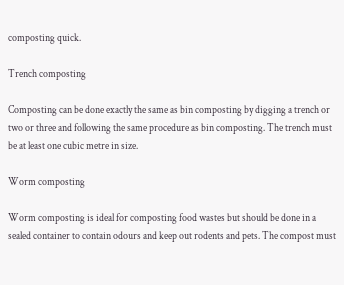composting quick.

Trench composting

Composting can be done exactly the same as bin composting by digging a trench or two or three and following the same procedure as bin composting. The trench must be at least one cubic metre in size.

Worm composting

Worm composting is ideal for composting food wastes but should be done in a sealed container to contain odours and keep out rodents and pets. The compost must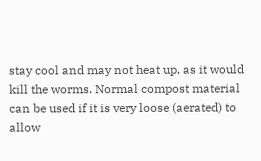stay cool and may not heat up, as it would kill the worms. Normal compost material can be used if it is very loose (aerated) to allow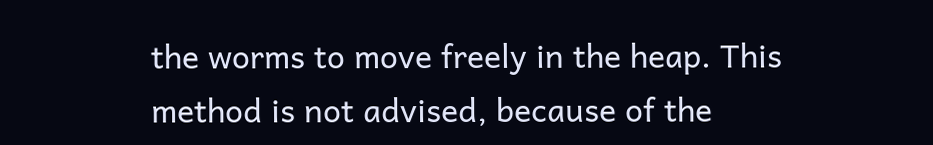the worms to move freely in the heap. This method is not advised, because of the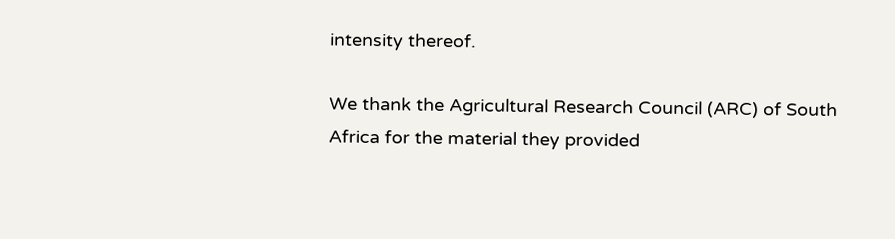intensity thereof.

We thank the Agricultural Research Council (ARC) of South Africa for the material they provided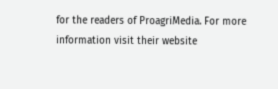for the readers of ProagriMedia. For more information visit their website